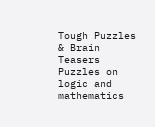Tough Puzzles & Brain Teasers
Puzzles on logic and mathematics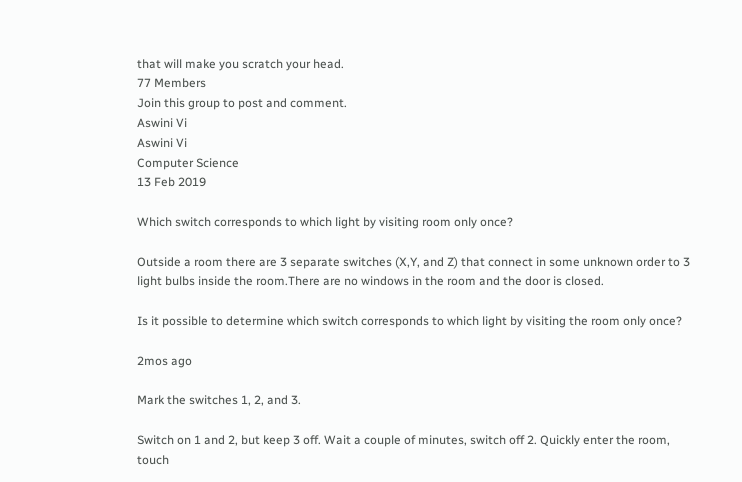that will make you scratch your head.
77 Members
Join this group to post and comment.
Aswini Vi
Aswini Vi
Computer Science
13 Feb 2019

Which switch corresponds to which light by visiting room only once?

Outside a room there are 3 separate switches (X,Y, and Z) that connect in some unknown order to 3 light bulbs inside the room.There are no windows in the room and the door is closed.

Is it possible to determine which switch corresponds to which light by visiting the room only once?

2mos ago

Mark the switches 1, 2, and 3.

Switch on 1 and 2, but keep 3 off. Wait a couple of minutes, switch off 2. Quickly enter the room, touch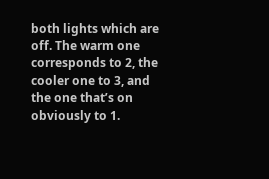both lights which are off. The warm one corresponds to 2, the cooler one to 3, and the one that’s on obviously to 1.